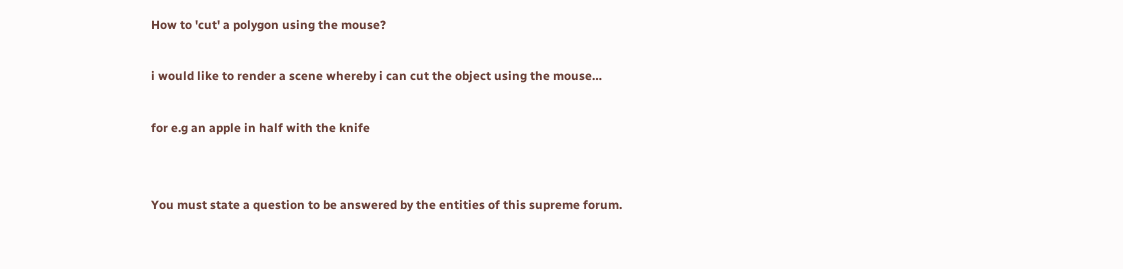How to 'cut' a polygon using the mouse?

i would like to render a scene whereby i can cut the object using the mouse…

for e.g an apple in half with the knife


You must state a question to be answered by the entities of this supreme forum.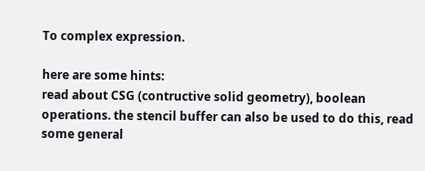To complex expression.

here are some hints:
read about CSG (contructive solid geometry), boolean operations. the stencil buffer can also be used to do this, read some general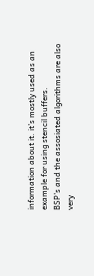information about it. it’s mostly used as an example for using stencil buffers.
BSP’s and the assosiated algorithms are also very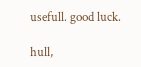usefull. good luck.

hull,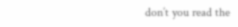don’t you read the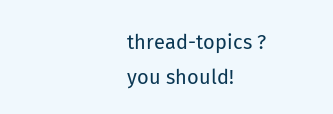thread-topics ? you should!